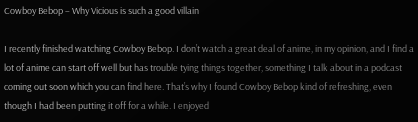Cowboy Bebop – Why Vicious is such a good villain

I recently finished watching Cowboy Bebop. I don’t watch a great deal of anime, in my opinion, and I find a lot of anime can start off well but has trouble tying things together, something I talk about in a podcast coming out soon which you can find here. That’s why I found Cowboy Bebop kind of refreshing, even though I had been putting it off for a while. I enjoyed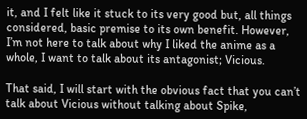it, and I felt like it stuck to its very good but, all things considered, basic premise to its own benefit. However, I’m not here to talk about why I liked the anime as a whole, I want to talk about its antagonist; Vicious.

That said, I will start with the obvious fact that you can’t talk about Vicious without talking about Spike,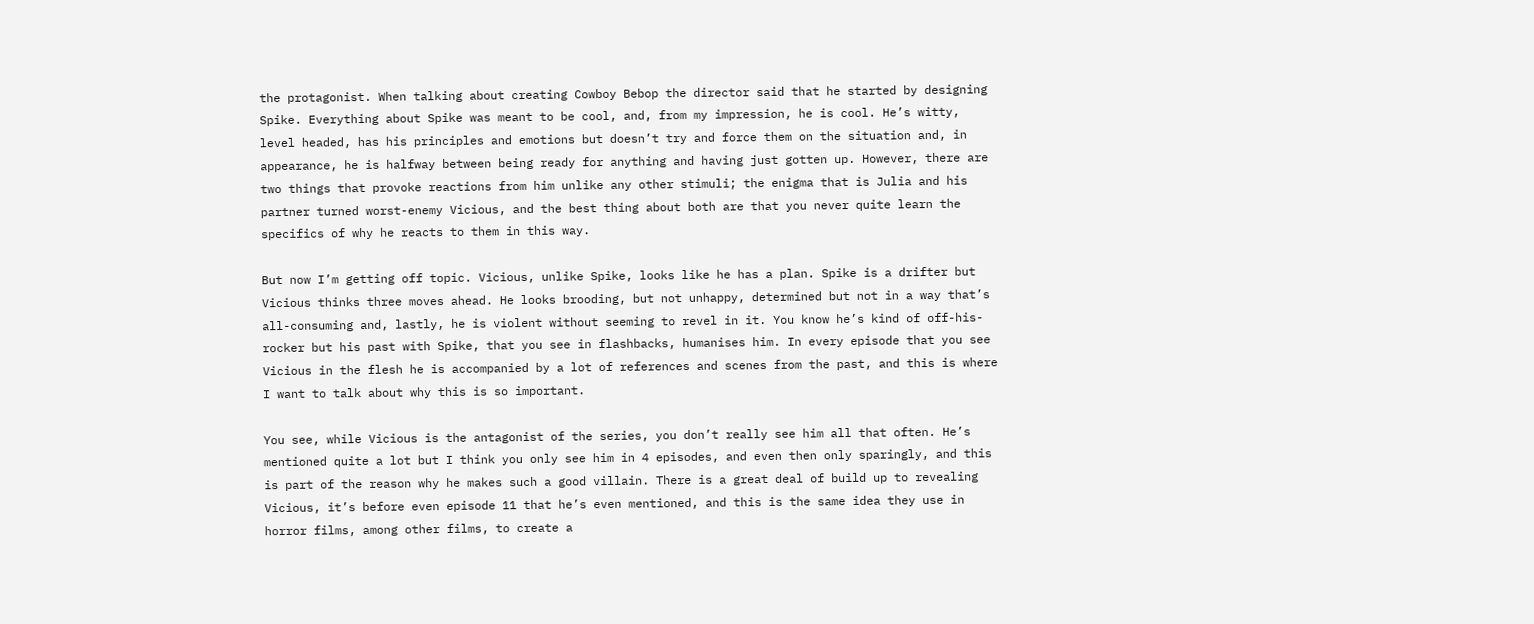the protagonist. When talking about creating Cowboy Bebop the director said that he started by designing Spike. Everything about Spike was meant to be cool, and, from my impression, he is cool. He’s witty, level headed, has his principles and emotions but doesn’t try and force them on the situation and, in appearance, he is halfway between being ready for anything and having just gotten up. However, there are two things that provoke reactions from him unlike any other stimuli; the enigma that is Julia and his partner turned worst-enemy Vicious, and the best thing about both are that you never quite learn the specifics of why he reacts to them in this way.

But now I’m getting off topic. Vicious, unlike Spike, looks like he has a plan. Spike is a drifter but Vicious thinks three moves ahead. He looks brooding, but not unhappy, determined but not in a way that’s all-consuming and, lastly, he is violent without seeming to revel in it. You know he’s kind of off-his-rocker but his past with Spike, that you see in flashbacks, humanises him. In every episode that you see Vicious in the flesh he is accompanied by a lot of references and scenes from the past, and this is where I want to talk about why this is so important.

You see, while Vicious is the antagonist of the series, you don’t really see him all that often. He’s mentioned quite a lot but I think you only see him in 4 episodes, and even then only sparingly, and this is part of the reason why he makes such a good villain. There is a great deal of build up to revealing Vicious, it’s before even episode 11 that he’s even mentioned, and this is the same idea they use in horror films, among other films, to create a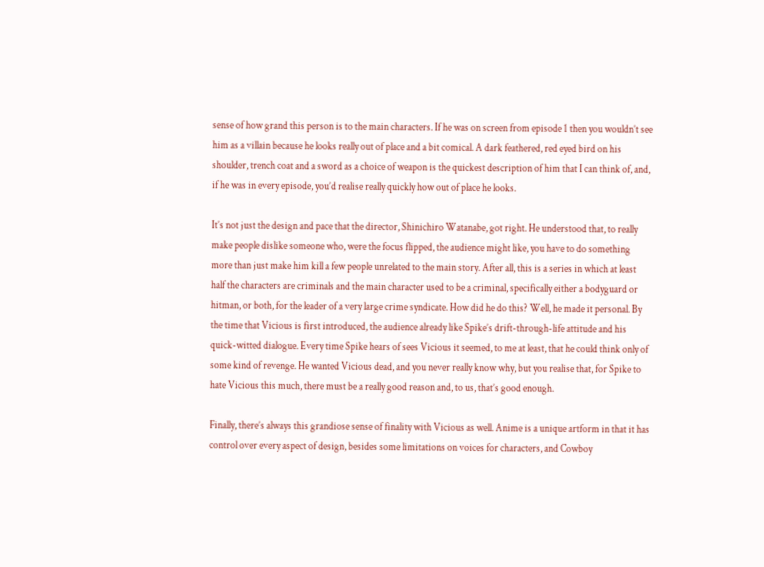sense of how grand this person is to the main characters. If he was on screen from episode 1 then you wouldn’t see him as a villain because he looks really out of place and a bit comical. A dark feathered, red eyed bird on his shoulder, trench coat and a sword as a choice of weapon is the quickest description of him that I can think of, and, if he was in every episode, you’d realise really quickly how out of place he looks.

It’s not just the design and pace that the director, Shinichiro Watanabe, got right. He understood that, to really make people dislike someone who, were the focus flipped, the audience might like, you have to do something more than just make him kill a few people unrelated to the main story. After all, this is a series in which at least half the characters are criminals and the main character used to be a criminal, specifically either a bodyguard or hitman, or both, for the leader of a very large crime syndicate. How did he do this? Well, he made it personal. By the time that Vicious is first introduced, the audience already like Spike’s drift-through-life attitude and his quick-witted dialogue. Every time Spike hears of sees Vicious it seemed, to me at least, that he could think only of some kind of revenge. He wanted Vicious dead, and you never really know why, but you realise that, for Spike to hate Vicious this much, there must be a really good reason and, to us, that’s good enough.

Finally, there’s always this grandiose sense of finality with Vicious as well. Anime is a unique artform in that it has control over every aspect of design, besides some limitations on voices for characters, and Cowboy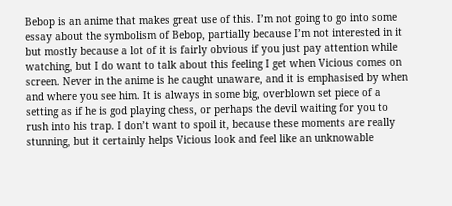Bebop is an anime that makes great use of this. I’m not going to go into some essay about the symbolism of Bebop, partially because I’m not interested in it but mostly because a lot of it is fairly obvious if you just pay attention while watching, but I do want to talk about this feeling I get when Vicious comes on screen. Never in the anime is he caught unaware, and it is emphasised by when and where you see him. It is always in some big, overblown set piece of a setting as if he is god playing chess, or perhaps the devil waiting for you to rush into his trap. I don’t want to spoil it, because these moments are really stunning, but it certainly helps Vicious look and feel like an unknowable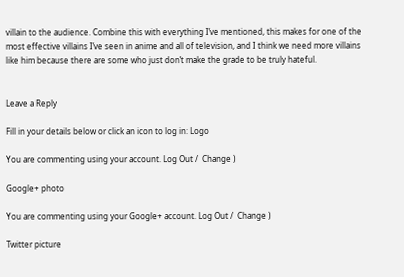villain to the audience. Combine this with everything I’ve mentioned, this makes for one of the most effective villains I’ve seen in anime and all of television, and I think we need more villains like him because there are some who just don’t make the grade to be truly hateful.


Leave a Reply

Fill in your details below or click an icon to log in: Logo

You are commenting using your account. Log Out /  Change )

Google+ photo

You are commenting using your Google+ account. Log Out /  Change )

Twitter picture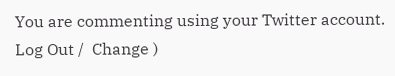You are commenting using your Twitter account. Log Out /  Change )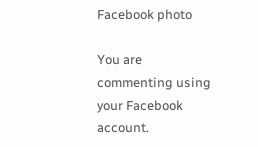Facebook photo

You are commenting using your Facebook account.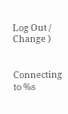Log Out /  Change )


Connecting to %s